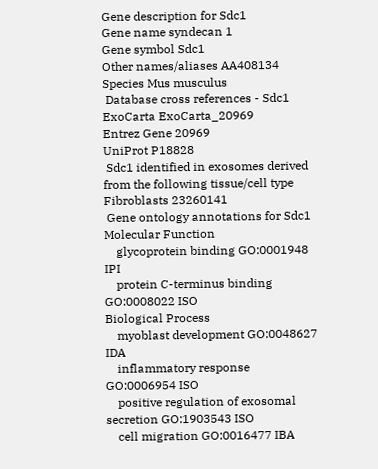Gene description for Sdc1
Gene name syndecan 1
Gene symbol Sdc1
Other names/aliases AA408134
Species Mus musculus
 Database cross references - Sdc1
ExoCarta ExoCarta_20969
Entrez Gene 20969
UniProt P18828
 Sdc1 identified in exosomes derived from the following tissue/cell type
Fibroblasts 23260141
 Gene ontology annotations for Sdc1
Molecular Function
    glycoprotein binding GO:0001948 IPI
    protein C-terminus binding GO:0008022 ISO
Biological Process
    myoblast development GO:0048627 IDA
    inflammatory response GO:0006954 ISO
    positive regulation of exosomal secretion GO:1903543 ISO
    cell migration GO:0016477 IBA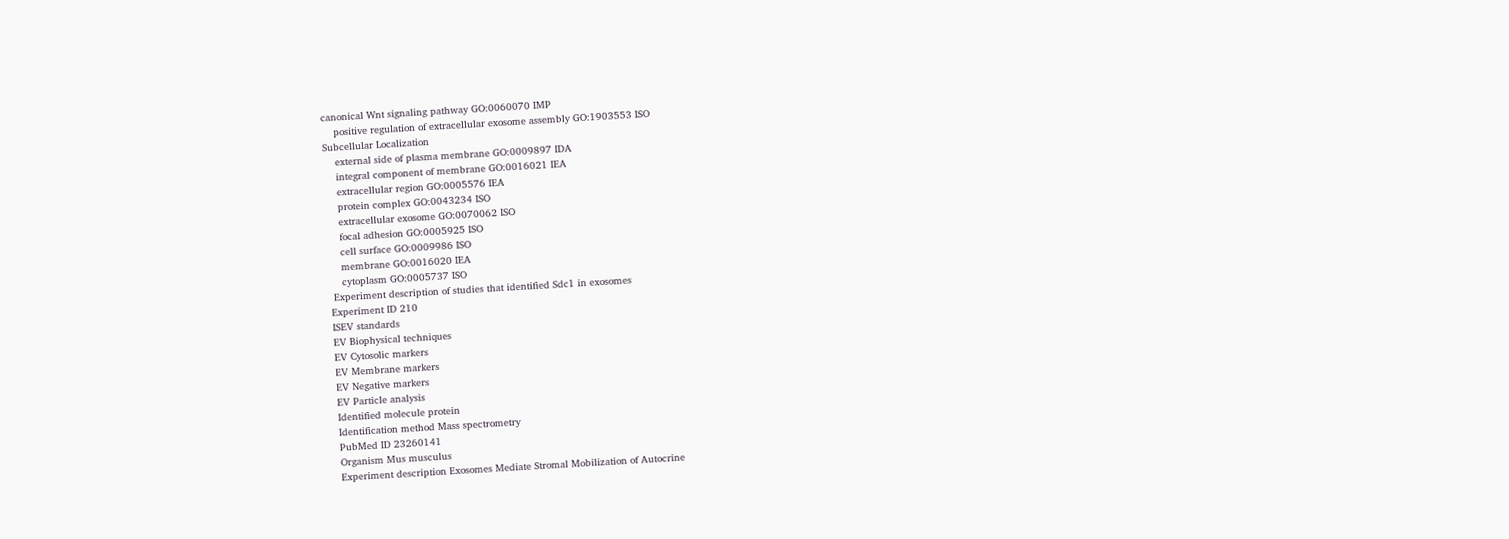canonical Wnt signaling pathway GO:0060070 IMP
    positive regulation of extracellular exosome assembly GO:1903553 ISO
Subcellular Localization
    external side of plasma membrane GO:0009897 IDA
    integral component of membrane GO:0016021 IEA
    extracellular region GO:0005576 IEA
    protein complex GO:0043234 ISO
    extracellular exosome GO:0070062 ISO
    focal adhesion GO:0005925 ISO
    cell surface GO:0009986 ISO
    membrane GO:0016020 IEA
    cytoplasm GO:0005737 ISO
 Experiment description of studies that identified Sdc1 in exosomes
Experiment ID 210
ISEV standards
EV Biophysical techniques
EV Cytosolic markers
EV Membrane markers
EV Negative markers
EV Particle analysis
Identified molecule protein
Identification method Mass spectrometry
PubMed ID 23260141
Organism Mus musculus
Experiment description Exosomes Mediate Stromal Mobilization of Autocrine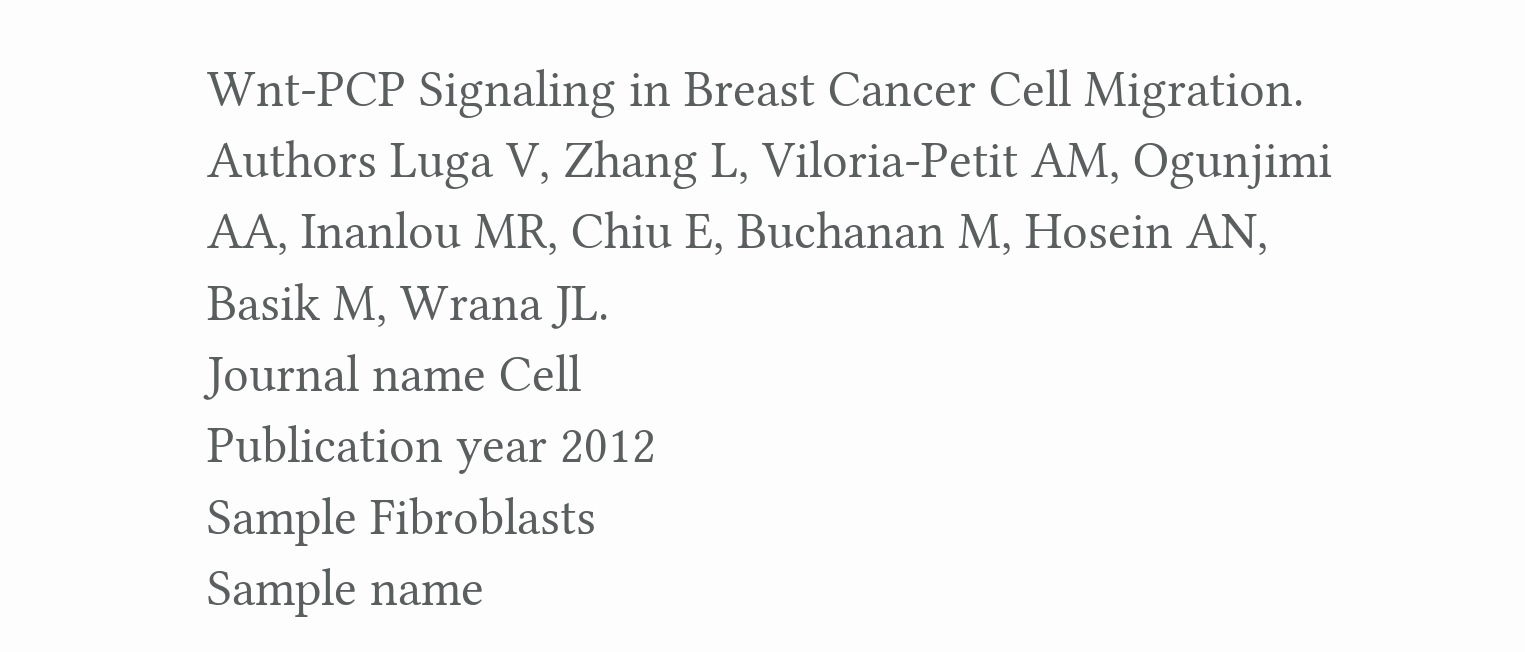Wnt-PCP Signaling in Breast Cancer Cell Migration.
Authors Luga V, Zhang L, Viloria-Petit AM, Ogunjimi AA, Inanlou MR, Chiu E, Buchanan M, Hosein AN, Basik M, Wrana JL.
Journal name Cell
Publication year 2012
Sample Fibroblasts
Sample name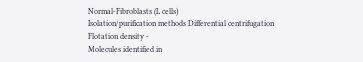Normal-Fibroblasts (L cells)
Isolation/purification methods Differential centrifugation
Flotation density -
Molecules identified in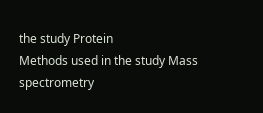the study Protein
Methods used in the study Mass spectrometry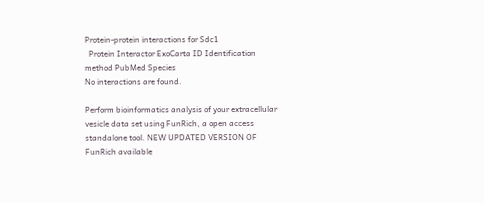Protein-protein interactions for Sdc1
  Protein Interactor ExoCarta ID Identification method PubMed Species
No interactions are found.

Perform bioinformatics analysis of your extracellular vesicle data set using FunRich, a open access standalone tool. NEW UPDATED VERSION OF FunRich available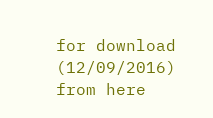for download (12/09/2016) from here